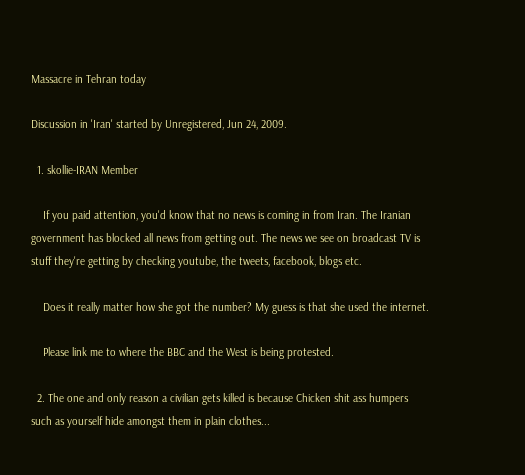Massacre in Tehran today

Discussion in 'Iran' started by Unregistered, Jun 24, 2009.

  1. skollie-IRAN Member

    If you paid attention, you'd know that no news is coming in from Iran. The Iranian government has blocked all news from getting out. The news we see on broadcast TV is stuff they're getting by checking youtube, the tweets, facebook, blogs etc.

    Does it really matter how she got the number? My guess is that she used the internet.

    Please link me to where the BBC and the West is being protested.

  2. The one and only reason a civilian gets killed is because Chicken shit ass humpers such as yourself hide amongst them in plain clothes...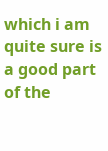which i am quite sure is a good part of the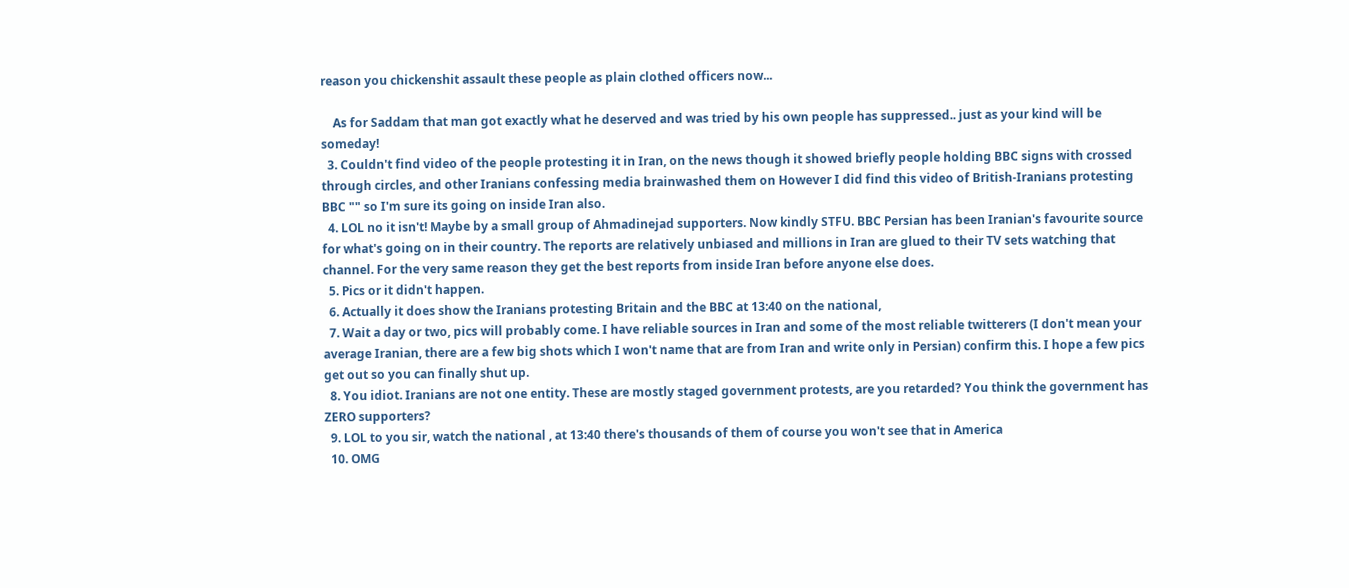reason you chickenshit assault these people as plain clothed officers now...

    As for Saddam that man got exactly what he deserved and was tried by his own people has suppressed.. just as your kind will be someday!
  3. Couldn't find video of the people protesting it in Iran, on the news though it showed briefly people holding BBC signs with crossed through circles, and other Iranians confessing media brainwashed them on However I did find this video of British-Iranians protesting BBC "" so I'm sure its going on inside Iran also.
  4. LOL no it isn't! Maybe by a small group of Ahmadinejad supporters. Now kindly STFU. BBC Persian has been Iranian's favourite source for what's going on in their country. The reports are relatively unbiased and millions in Iran are glued to their TV sets watching that channel. For the very same reason they get the best reports from inside Iran before anyone else does.
  5. Pics or it didn't happen.
  6. Actually it does show the Iranians protesting Britain and the BBC at 13:40 on the national,
  7. Wait a day or two, pics will probably come. I have reliable sources in Iran and some of the most reliable twitterers (I don't mean your average Iranian, there are a few big shots which I won't name that are from Iran and write only in Persian) confirm this. I hope a few pics get out so you can finally shut up.
  8. You idiot. Iranians are not one entity. These are mostly staged government protests, are you retarded? You think the government has ZERO supporters?
  9. LOL to you sir, watch the national , at 13:40 there's thousands of them of course you won't see that in America
  10. OMG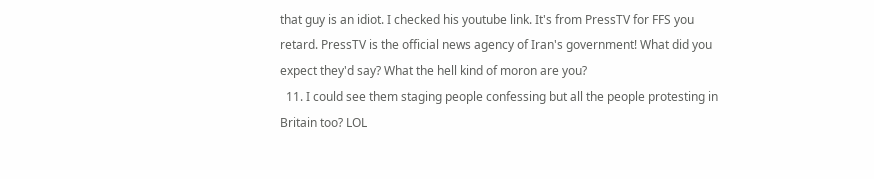that guy is an idiot. I checked his youtube link. It's from PressTV for FFS you retard. PressTV is the official news agency of Iran's government! What did you expect they'd say? What the hell kind of moron are you?
  11. I could see them staging people confessing but all the people protesting in Britain too? LOL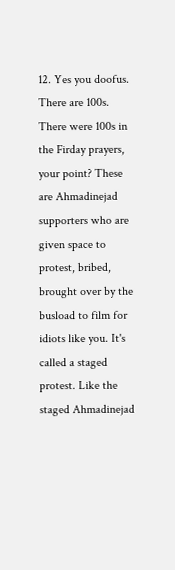12. Yes you doofus. There are 100s. There were 100s in the Firday prayers, your point? These are Ahmadinejad supporters who are given space to protest, bribed, brought over by the busload to film for idiots like you. It's called a staged protest. Like the staged Ahmadinejad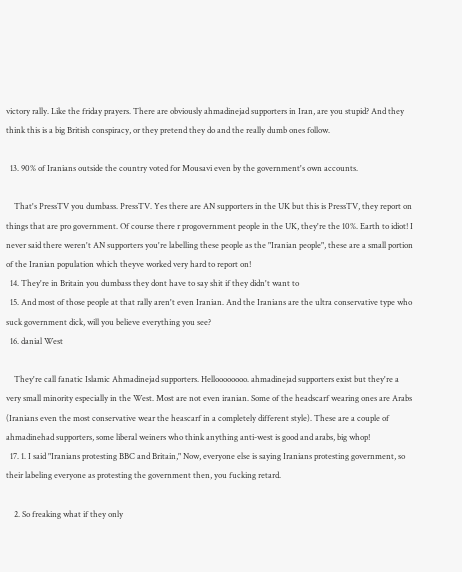victory rally. Like the friday prayers. There are obviously ahmadinejad supporters in Iran, are you stupid? And they think this is a big British conspiracy, or they pretend they do and the really dumb ones follow.

  13. 90% of Iranians outside the country voted for Mousavi even by the government's own accounts.

    That's PressTV you dumbass. PressTV. Yes there are AN supporters in the UK but this is PressTV, they report on things that are pro government. Of course there r progovernment people in the UK, they're the 10%. Earth to idiot! I never said there weren't AN supporters you're labelling these people as the "Iranian people", these are a small portion of the Iranian population which theyve worked very hard to report on!
  14. They're in Britain you dumbass they dont have to say shit if they didn't want to
  15. And most of those people at that rally aren't even Iranian. And the Iranians are the ultra conservative type who suck government dick, will you believe everything you see?
  16. danial West

    They're call fanatic Islamic Ahmadinejad supporters. Helloooooooo. ahmadinejad supporters exist but they're a very small minority especially in the West. Most are not even iranian. Some of the headscarf wearing ones are Arabs (Iranians even the most conservative wear the heascarf in a completely different style). These are a couple of ahmadinehad supporters, some liberal weiners who think anything anti-west is good and arabs, big whop!
  17. 1. I said "Iranians protesting BBC and Britain," Now, everyone else is saying Iranians protesting government, so their labeling everyone as protesting the government then, you fucking retard.

    2. So freaking what if they only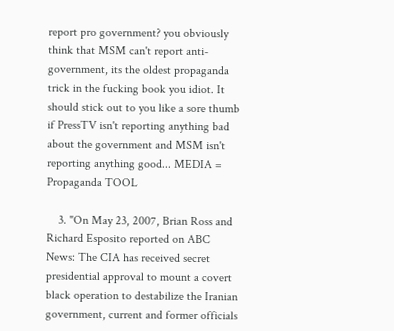report pro government? you obviously think that MSM can't report anti-government, its the oldest propaganda trick in the fucking book you idiot. It should stick out to you like a sore thumb if PressTV isn't reporting anything bad about the government and MSM isn't reporting anything good... MEDIA = Propaganda TOOL

    3. "On May 23, 2007, Brian Ross and Richard Esposito reported on ABC News: The CIA has received secret presidential approval to mount a covert black operation to destabilize the Iranian government, current and former officials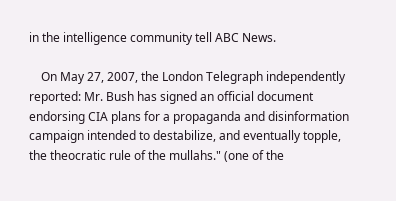in the intelligence community tell ABC News.

    On May 27, 2007, the London Telegraph independently reported: Mr. Bush has signed an official document endorsing CIA plans for a propaganda and disinformation campaign intended to destabilize, and eventually topple, the theocratic rule of the mullahs." (one of the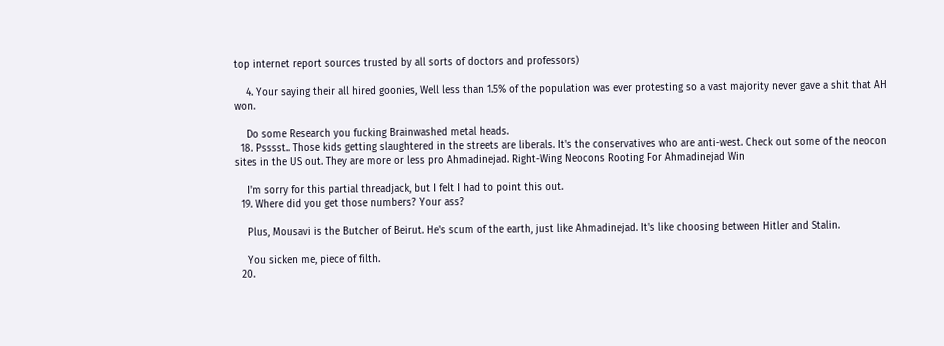top internet report sources trusted by all sorts of doctors and professors)

    4. Your saying their all hired goonies, Well less than 1.5% of the population was ever protesting so a vast majority never gave a shit that AH won.

    Do some Research you fucking Brainwashed metal heads.
  18. Psssst.. Those kids getting slaughtered in the streets are liberals. It's the conservatives who are anti-west. Check out some of the neocon sites in the US out. They are more or less pro Ahmadinejad. Right-Wing Neocons Rooting For Ahmadinejad Win

    I'm sorry for this partial threadjack, but I felt I had to point this out.
  19. Where did you get those numbers? Your ass?

    Plus, Mousavi is the Butcher of Beirut. He's scum of the earth, just like Ahmadinejad. It's like choosing between Hitler and Stalin.

    You sicken me, piece of filth.
  20.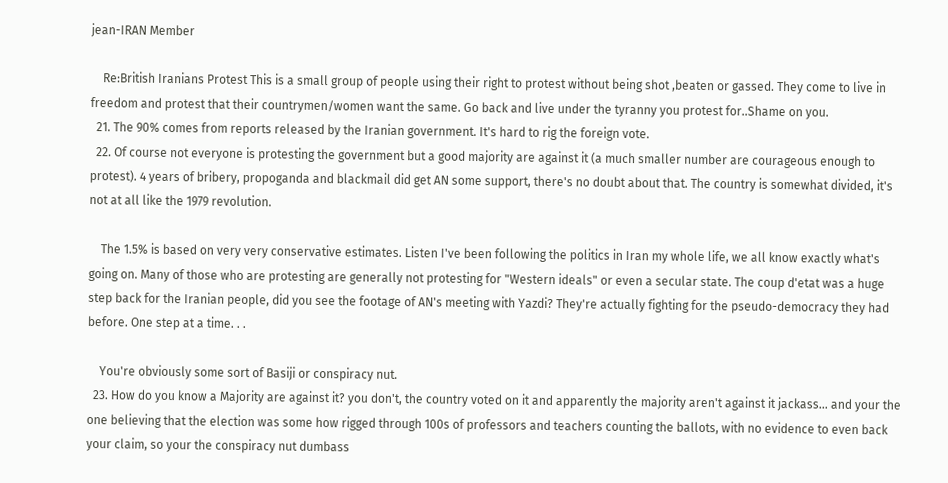jean-IRAN Member

    Re:British Iranians Protest This is a small group of people using their right to protest without being shot ,beaten or gassed. They come to live in freedom and protest that their countrymen/women want the same. Go back and live under the tyranny you protest for..Shame on you.
  21. The 90% comes from reports released by the Iranian government. It's hard to rig the foreign vote.
  22. Of course not everyone is protesting the government but a good majority are against it (a much smaller number are courageous enough to protest). 4 years of bribery, propoganda and blackmail did get AN some support, there's no doubt about that. The country is somewhat divided, it's not at all like the 1979 revolution.

    The 1.5% is based on very very conservative estimates. Listen I've been following the politics in Iran my whole life, we all know exactly what's going on. Many of those who are protesting are generally not protesting for "Western ideals" or even a secular state. The coup d'etat was a huge step back for the Iranian people, did you see the footage of AN's meeting with Yazdi? They're actually fighting for the pseudo-democracy they had before. One step at a time. . .

    You're obviously some sort of Basiji or conspiracy nut.
  23. How do you know a Majority are against it? you don't, the country voted on it and apparently the majority aren't against it jackass... and your the one believing that the election was some how rigged through 100s of professors and teachers counting the ballots, with no evidence to even back your claim, so your the conspiracy nut dumbass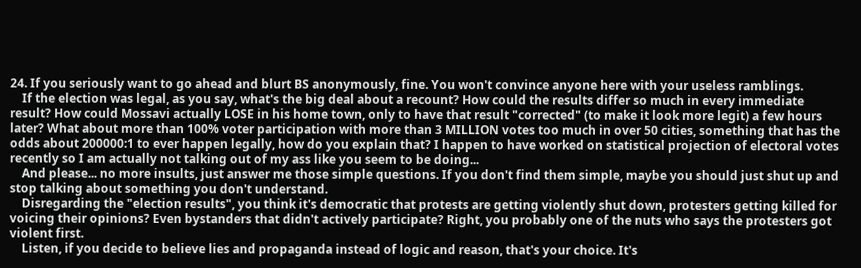24. If you seriously want to go ahead and blurt BS anonymously, fine. You won't convince anyone here with your useless ramblings.
    If the election was legal, as you say, what's the big deal about a recount? How could the results differ so much in every immediate result? How could Mossavi actually LOSE in his home town, only to have that result "corrected" (to make it look more legit) a few hours later? What about more than 100% voter participation with more than 3 MILLION votes too much in over 50 cities, something that has the odds about 200000:1 to ever happen legally, how do you explain that? I happen to have worked on statistical projection of electoral votes recently so I am actually not talking out of my ass like you seem to be doing...
    And please... no more insults, just answer me those simple questions. If you don't find them simple, maybe you should just shut up and stop talking about something you don't understand.
    Disregarding the "election results", you think it's democratic that protests are getting violently shut down, protesters getting killed for voicing their opinions? Even bystanders that didn't actively participate? Right, you probably one of the nuts who says the protesters got violent first.
    Listen, if you decide to believe lies and propaganda instead of logic and reason, that's your choice. It's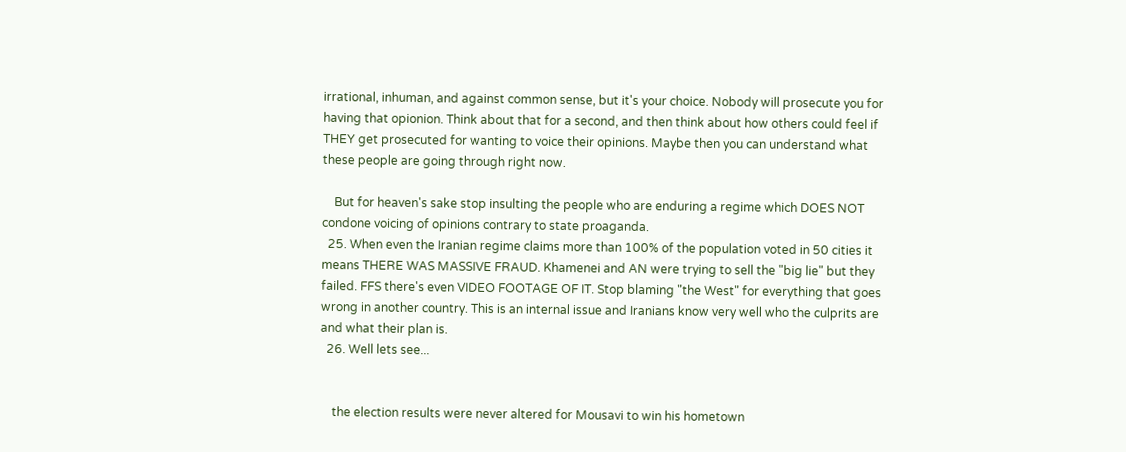irrational, inhuman, and against common sense, but it's your choice. Nobody will prosecute you for having that opionion. Think about that for a second, and then think about how others could feel if THEY get prosecuted for wanting to voice their opinions. Maybe then you can understand what these people are going through right now.

    But for heaven's sake stop insulting the people who are enduring a regime which DOES NOT condone voicing of opinions contrary to state proaganda.
  25. When even the Iranian regime claims more than 100% of the population voted in 50 cities it means THERE WAS MASSIVE FRAUD. Khamenei and AN were trying to sell the "big lie" but they failed. FFS there's even VIDEO FOOTAGE OF IT. Stop blaming "the West" for everything that goes wrong in another country. This is an internal issue and Iranians know very well who the culprits are and what their plan is.
  26. Well lets see...


    the election results were never altered for Mousavi to win his hometown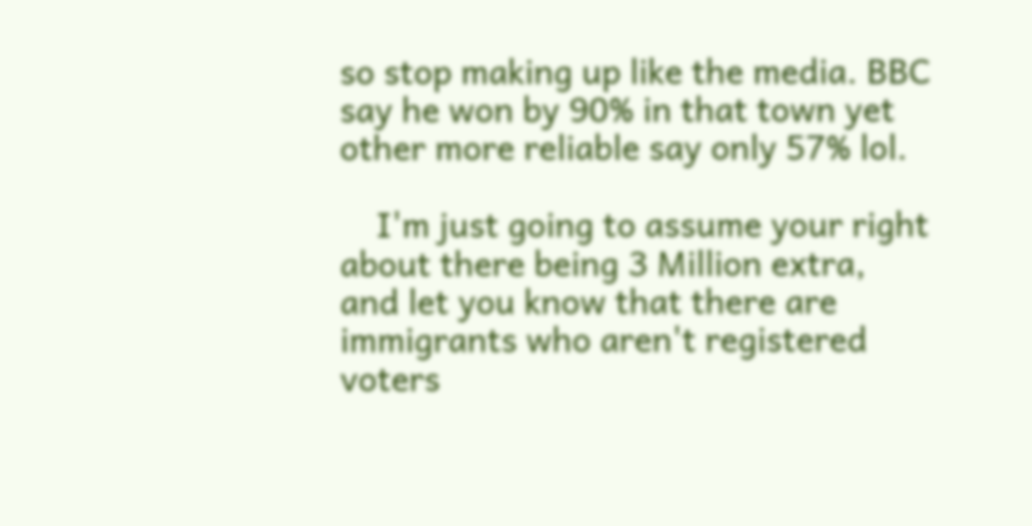so stop making up like the media. BBC say he won by 90% in that town yet other more reliable say only 57% lol.

    I'm just going to assume your right about there being 3 Million extra, and let you know that there are immigrants who aren't registered voters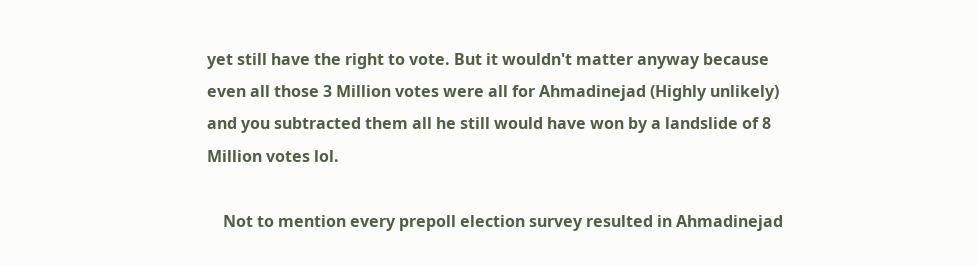yet still have the right to vote. But it wouldn't matter anyway because even all those 3 Million votes were all for Ahmadinejad (Highly unlikely) and you subtracted them all he still would have won by a landslide of 8 Million votes lol.

    Not to mention every prepoll election survey resulted in Ahmadinejad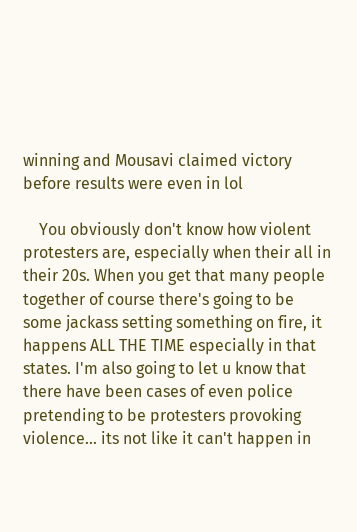winning and Mousavi claimed victory before results were even in lol

    You obviously don't know how violent protesters are, especially when their all in their 20s. When you get that many people together of course there's going to be some jackass setting something on fire, it happens ALL THE TIME especially in that states. I'm also going to let u know that there have been cases of even police pretending to be protesters provoking violence... its not like it can't happen in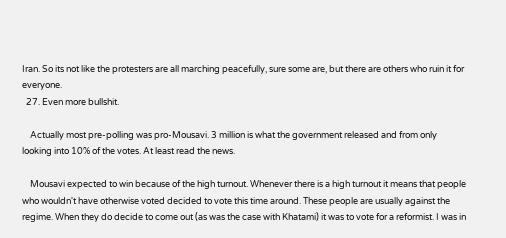Iran. So its not like the protesters are all marching peacefully, sure some are, but there are others who ruin it for everyone.
  27. Even more bullshit.

    Actually most pre-polling was pro-Mousavi. 3 million is what the government released and from only looking into 10% of the votes. At least read the news.

    Mousavi expected to win because of the high turnout. Whenever there is a high turnout it means that people who wouldn't have otherwise voted decided to vote this time around. These people are usually against the regime. When they do decide to come out (as was the case with Khatami) it was to vote for a reformist. I was in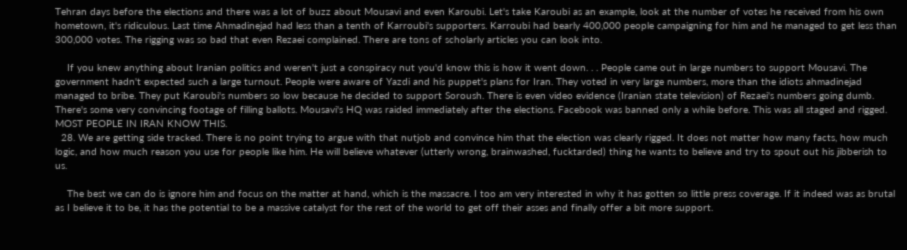Tehran days before the elections and there was a lot of buzz about Mousavi and even Karoubi. Let's take Karoubi as an example, look at the number of votes he received from his own hometown, it's ridiculous. Last time Ahmadinejad had less than a tenth of Karroubi's supporters. Karroubi had bearly 400,000 people campaigning for him and he managed to get less than 300,000 votes. The rigging was so bad that even Rezaei complained. There are tons of scholarly articles you can look into.

    If you knew anything about Iranian politics and weren't just a conspiracy nut you'd know this is how it went down. . . People came out in large numbers to support Mousavi. The government hadn't expected such a large turnout. People were aware of Yazdi and his puppet's plans for Iran. They voted in very large numbers, more than the idiots ahmadinejad managed to bribe. They put Karoubi's numbers so low because he decided to support Soroush. There is even video evidence (Iranian state television) of Rezaei's numbers going dumb. There's some very convincing footage of filling ballots. Mousavi's HQ was raided immediately after the elections. Facebook was banned only a while before. This was all staged and rigged. MOST PEOPLE IN IRAN KNOW THIS.
  28. We are getting side tracked. There is no point trying to argue with that nutjob and convince him that the election was clearly rigged. It does not matter how many facts, how much logic, and how much reason you use for people like him. He will believe whatever (utterly wrong, brainwashed, fucktarded) thing he wants to believe and try to spout out his jibberish to us.

    The best we can do is ignore him and focus on the matter at hand, which is the massacre. I too am very interested in why it has gotten so little press coverage. If it indeed was as brutal as I believe it to be, it has the potential to be a massive catalyst for the rest of the world to get off their asses and finally offer a bit more support.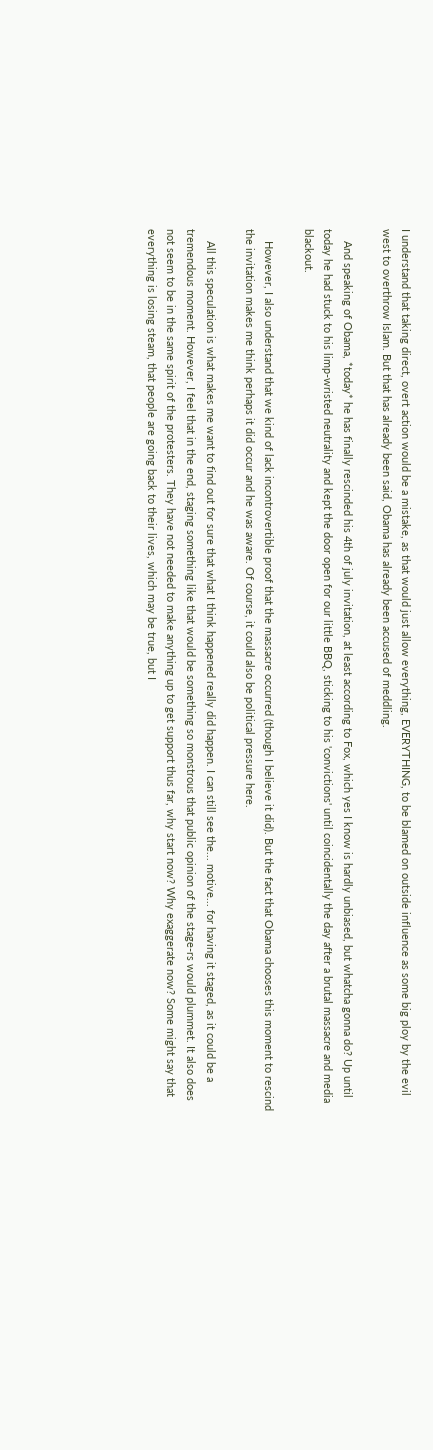I understand that taking direct, overt action would be a mistake, as that would just allow everything, EVERYTHING, to be blamed on outside influence as some big ploy by the evil west to overthrow Islam. But that has already been said, Obama has already been accused of meddling.

    And speaking of Obama, *today* he has finally rescinded his 4th of july invitation, at least according to Fox, which yes I know is hardly unbiased, but whatcha gonna do? Up until today he had stuck to his limp-wristed neutrality and kept the door open for our little BBQ, sticking to his 'convictions' until coincidentally the day after a brutal massacre and media blackout.

    However, I also understand that we kind of lack incontrovertible proof that the massacre occurred (though I believe it did). But the fact that Obama chooses this moment to rescind the invitation makes me think perhaps it did occur and he was aware. Of course, it could also be political pressure here.

    All this speculation is what makes me want to find out for sure that what I think happened really did happen. I can still see the... motive... for having it staged, as it could be a tremendous moment. However, I feel that in the end, staging something like that would be something so monstrous that public opinion of the stage-rs would plummet. It also does not seem to be in the same spirit of the protesters. They have not needed to make anything up to get support thus far, why start now? Why exaggerate now? Some might say that everything is losing steam, that people are going back to their lives, which may be true, but I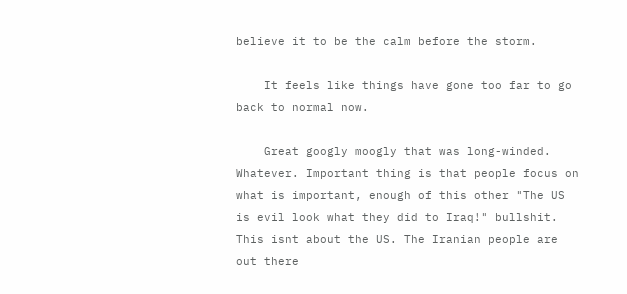believe it to be the calm before the storm.

    It feels like things have gone too far to go back to normal now.

    Great googly moogly that was long-winded. Whatever. Important thing is that people focus on what is important, enough of this other "The US is evil look what they did to Iraq!" bullshit. This isnt about the US. The Iranian people are out there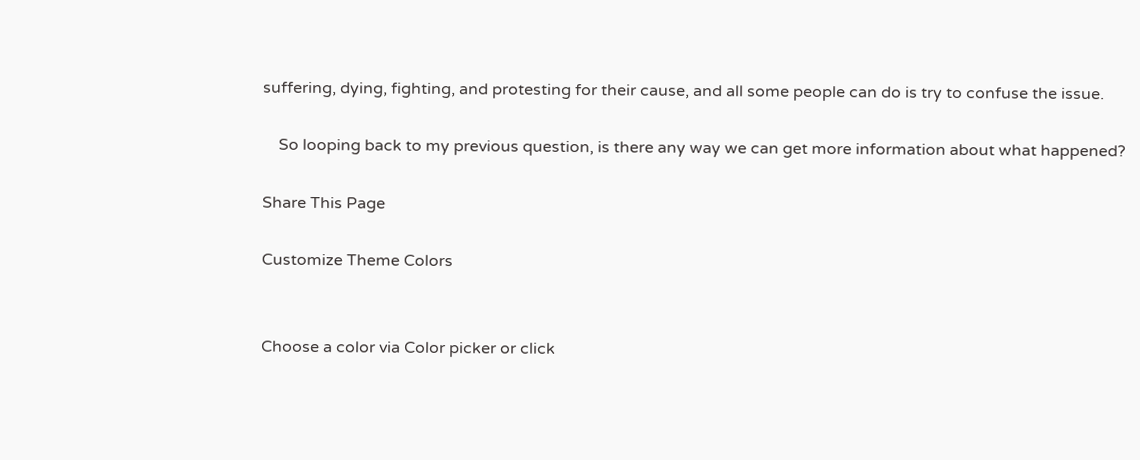suffering, dying, fighting, and protesting for their cause, and all some people can do is try to confuse the issue.

    So looping back to my previous question, is there any way we can get more information about what happened?

Share This Page

Customize Theme Colors


Choose a color via Color picker or click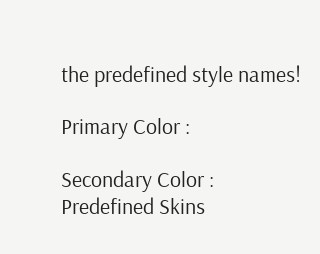the predefined style names!

Primary Color :

Secondary Color :
Predefined Skins